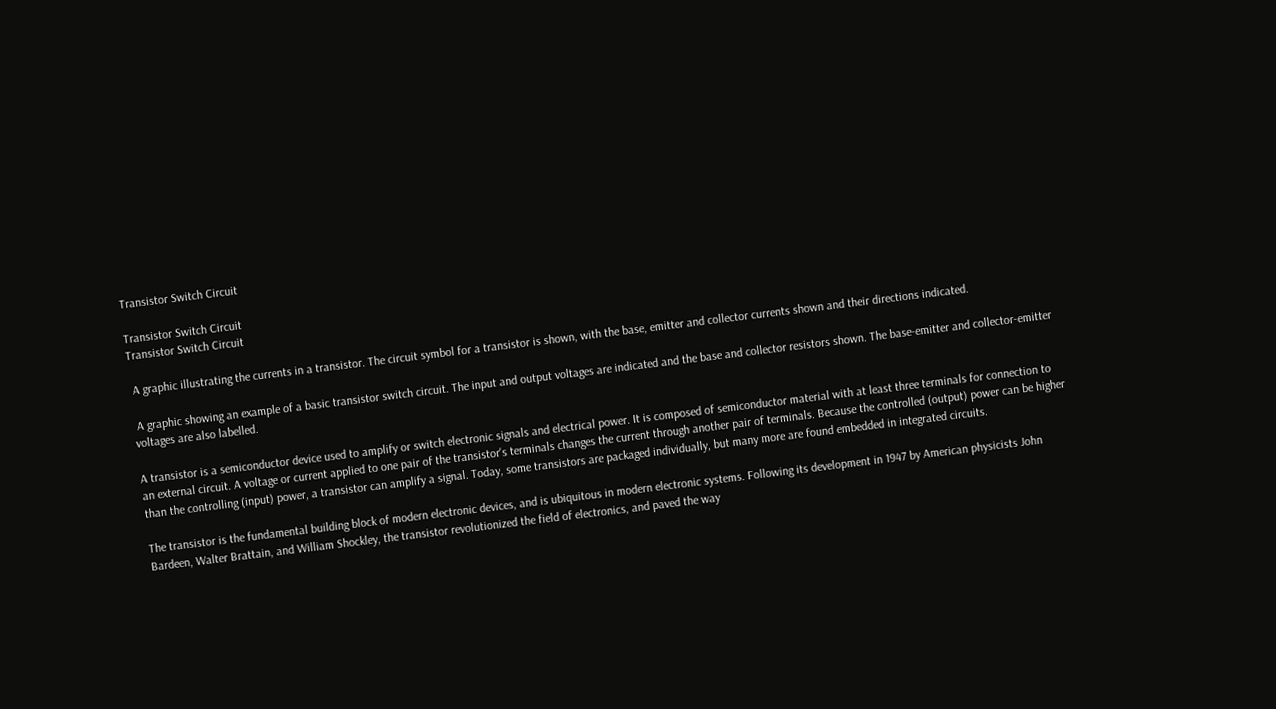Transistor Switch Circuit

Transistor Switch Circuit
Transistor Switch Circuit

 A graphic illustrating the currents in a transistor. The circuit symbol for a transistor is shown, with the base, emitter and collector currents shown and their directions indicated.

 A graphic showing an example of a basic transistor switch circuit. The input and output voltages are indicated and the base and collector resistors shown. The base-emitter and collector-emitter voltages are also labelled.

A transistor is a semiconductor device used to amplify or switch electronic signals and electrical power. It is composed of semiconductor material with at least three terminals for connection to an external circuit. A voltage or current applied to one pair of the transistor's terminals changes the current through another pair of terminals. Because the controlled (output) power can be higher than the controlling (input) power, a transistor can amplify a signal. Today, some transistors are packaged individually, but many more are found embedded in integrated circuits.

The transistor is the fundamental building block of modern electronic devices, and is ubiquitous in modern electronic systems. Following its development in 1947 by American physicists John Bardeen, Walter Brattain, and William Shockley, the transistor revolutionized the field of electronics, and paved the way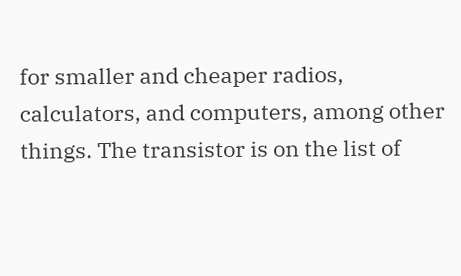for smaller and cheaper radios, calculators, and computers, among other things. The transistor is on the list of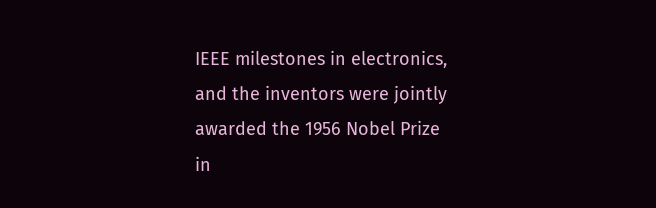IEEE milestones in electronics, and the inventors were jointly awarded the 1956 Nobel Prize in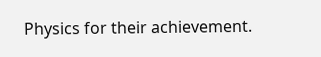Physics for their achievement.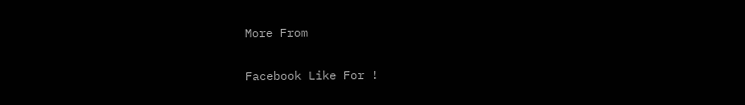More From

Facebook Like For !